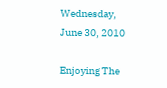Wednesday, June 30, 2010

Enjoying The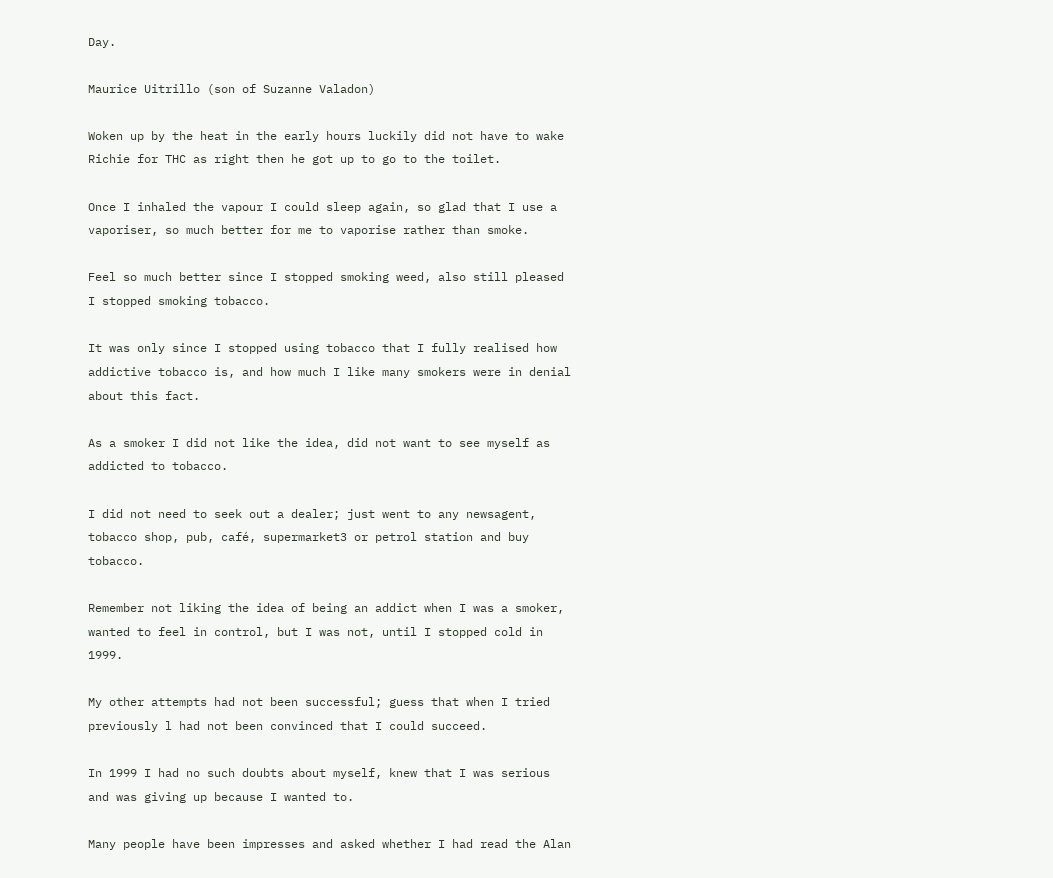Day.

Maurice Uitrillo (son of Suzanne Valadon)

Woken up by the heat in the early hours luckily did not have to wake Richie for THC as right then he got up to go to the toilet.

Once I inhaled the vapour I could sleep again, so glad that I use a vaporiser, so much better for me to vaporise rather than smoke.

Feel so much better since I stopped smoking weed, also still pleased I stopped smoking tobacco.

It was only since I stopped using tobacco that I fully realised how addictive tobacco is, and how much I like many smokers were in denial about this fact.

As a smoker I did not like the idea, did not want to see myself as addicted to tobacco.

I did not need to seek out a dealer; just went to any newsagent, tobacco shop, pub, café, supermarket3 or petrol station and buy tobacco.

Remember not liking the idea of being an addict when I was a smoker, wanted to feel in control, but I was not, until I stopped cold in 1999.

My other attempts had not been successful; guess that when I tried previously l had not been convinced that I could succeed.

In 1999 I had no such doubts about myself, knew that I was serious and was giving up because I wanted to.

Many people have been impresses and asked whether I had read the Alan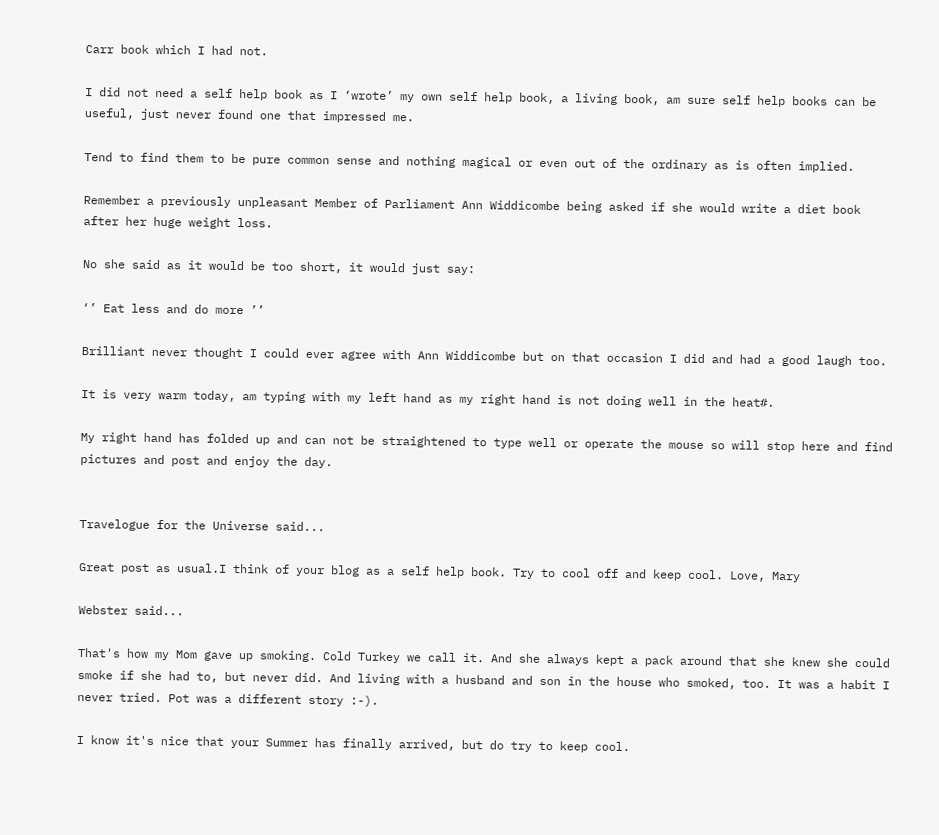Carr book which I had not.

I did not need a self help book as I ‘wrote’ my own self help book, a living book, am sure self help books can be useful, just never found one that impressed me.

Tend to find them to be pure common sense and nothing magical or even out of the ordinary as is often implied.

Remember a previously unpleasant Member of Parliament Ann Widdicombe being asked if she would write a diet book after her huge weight loss.

No she said as it would be too short, it would just say:

‘’ Eat less and do more ’’

Brilliant never thought I could ever agree with Ann Widdicombe but on that occasion I did and had a good laugh too.

It is very warm today, am typing with my left hand as my right hand is not doing well in the heat#.

My right hand has folded up and can not be straightened to type well or operate the mouse so will stop here and find pictures and post and enjoy the day.


Travelogue for the Universe said...

Great post as usual.I think of your blog as a self help book. Try to cool off and keep cool. Love, Mary

Webster said...

That's how my Mom gave up smoking. Cold Turkey we call it. And she always kept a pack around that she knew she could smoke if she had to, but never did. And living with a husband and son in the house who smoked, too. It was a habit I never tried. Pot was a different story :-).

I know it's nice that your Summer has finally arrived, but do try to keep cool.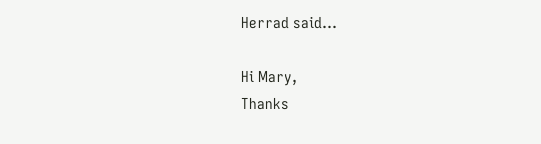Herrad said...

Hi Mary,
Thanks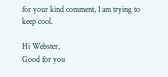for your kind comment, I am trying to keep cool.

Hi Webster,
Good for you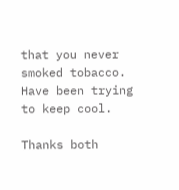that you never smoked tobacco.
Have been trying to keep cool.

Thanks both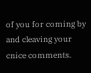of you for coming by and cleaving your cnice comments.